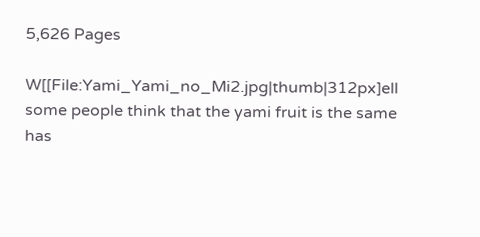5,626 Pages

W[[File:Yami_Yami_no_Mi2.jpg|thumb|312px]ell some people think that the yami fruit is the same has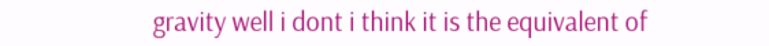gravity well i dont i think it is the equivalent of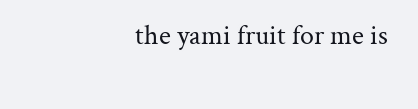the yami fruit for me is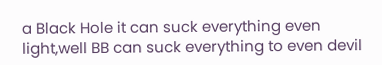a Black Hole it can suck everything even light,well BB can suck everything to even devil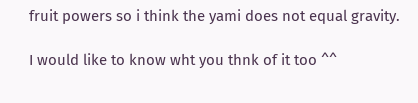fruit powers so i think the yami does not equal gravity.

I would like to know wht you thnk of it too ^^